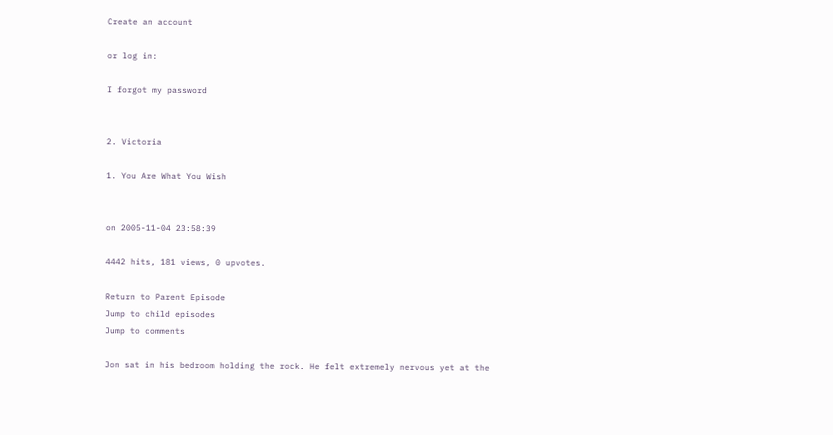Create an account

or log in:

I forgot my password


2. Victoria

1. You Are What You Wish


on 2005-11-04 23:58:39

4442 hits, 181 views, 0 upvotes.

Return to Parent Episode
Jump to child episodes
Jump to comments

Jon sat in his bedroom holding the rock. He felt extremely nervous yet at the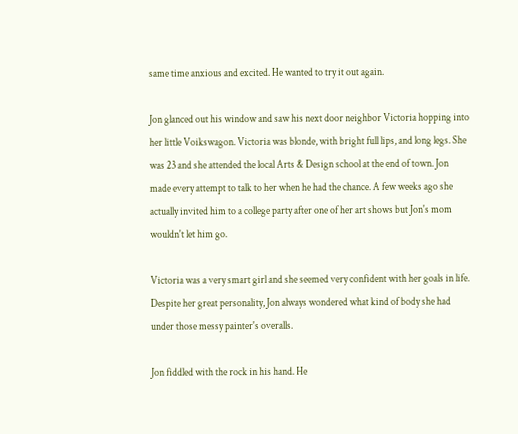same time anxious and excited. He wanted to try it out again.

Jon glanced out his window and saw his next door neighbor Victoria hopping into her little Voikswagon. Victoria was blonde, with bright full lips, and long legs. She was 23 and she attended the local Arts & Design school at the end of town. Jon made every attempt to talk to her when he had the chance. A few weeks ago she actually invited him to a college party after one of her art shows but Jon's mom wouldn't let him go.

Victoria was a very smart girl and she seemed very confident with her goals in life. Despite her great personality, Jon always wondered what kind of body she had under those messy painter's overalls.

Jon fiddled with the rock in his hand. He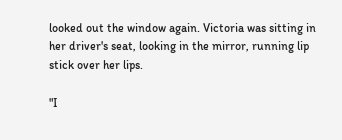looked out the window again. Victoria was sitting in her driver's seat, looking in the mirror, running lip stick over her lips.

"I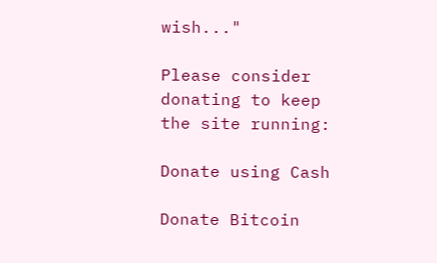wish..."

Please consider donating to keep the site running:

Donate using Cash

Donate Bitcoin